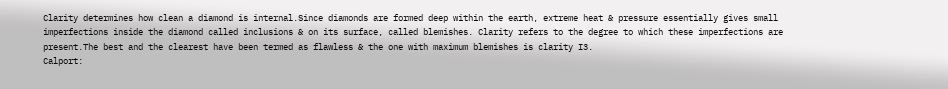Clarity determines how clean a diamond is internal.Since diamonds are formed deep within the earth, extreme heat & pressure essentially gives small imperfections inside the diamond called inclusions & on its surface, called blemishes. Clarity refers to the degree to which these imperfections are present.The best and the clearest have been termed as flawless & the one with maximum blemishes is clarity I3.
Calport: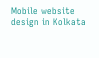Mobile website design in Kolkata